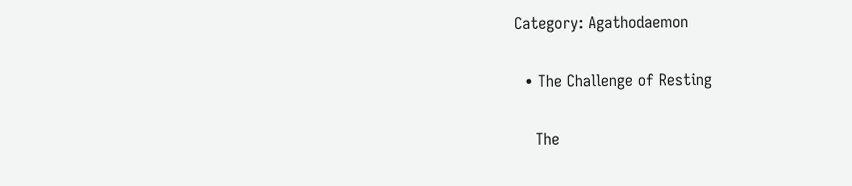Category: Agathodaemon

  • The Challenge of Resting

    The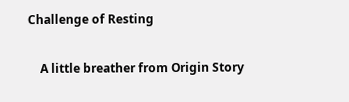Challenge of Resting

    A little breather from Origin Story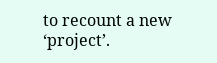to recount a new ‘project’.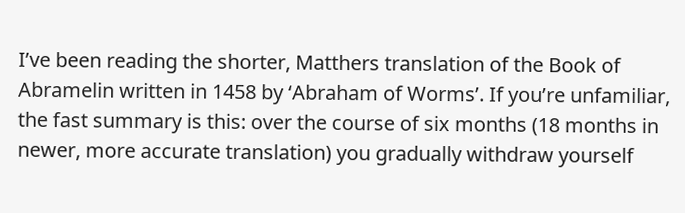I’ve been reading the shorter, Matthers translation of the Book of Abramelin written in 1458 by ‘Abraham of Worms’. If you’re unfamiliar, the fast summary is this: over the course of six months (18 months in newer, more accurate translation) you gradually withdraw yourself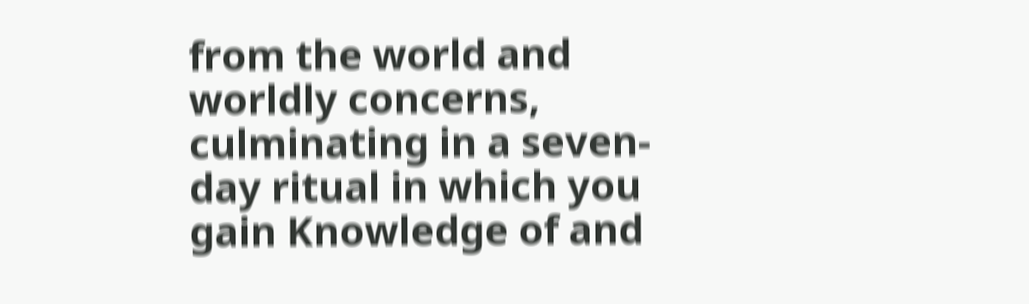from the world and worldly concerns, culminating in a seven-day ritual in which you gain Knowledge of and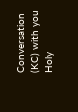Conversation (KC) with you Holy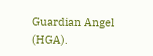Guardian Angel (HGA).